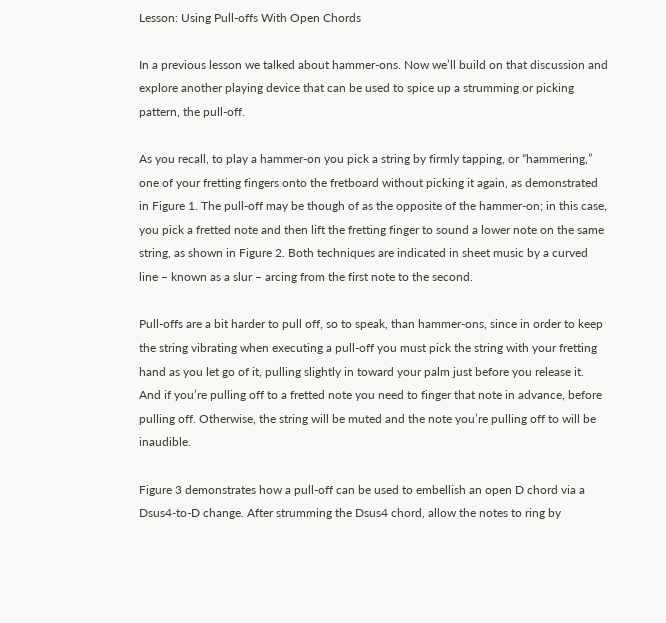Lesson: Using Pull-offs With Open Chords

In a previous lesson we talked about hammer-ons. Now we’ll build on that discussion and explore another playing device that can be used to spice up a strumming or picking pattern, the pull-off.

As you recall, to play a hammer-on you pick a string by firmly tapping, or “hammering,” one of your fretting fingers onto the fretboard without picking it again, as demonstrated in Figure 1. The pull-off may be though of as the opposite of the hammer-on; in this case, you pick a fretted note and then lift the fretting finger to sound a lower note on the same string, as shown in Figure 2. Both techniques are indicated in sheet music by a curved line – known as a slur – arcing from the first note to the second.

Pull-offs are a bit harder to pull off, so to speak, than hammer-ons, since in order to keep the string vibrating when executing a pull-off you must pick the string with your fretting hand as you let go of it, pulling slightly in toward your palm just before you release it. And if you’re pulling off to a fretted note you need to finger that note in advance, before pulling off. Otherwise, the string will be muted and the note you’re pulling off to will be inaudible.

Figure 3 demonstrates how a pull-off can be used to embellish an open D chord via a Dsus4-to-D change. After strumming the Dsus4 chord, allow the notes to ring by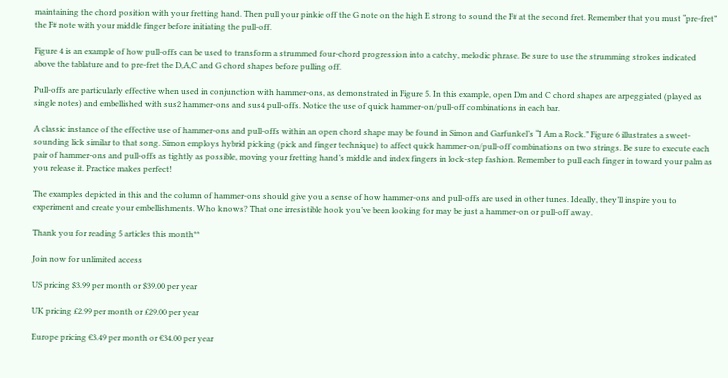maintaining the chord position with your fretting hand. Then pull your pinkie off the G note on the high E strong to sound the F# at the second fret. Remember that you must “pre-fret” the F# note with your middle finger before initiating the pull-off.

Figure 4 is an example of how pull-offs can be used to transform a strummed four-chord progression into a catchy, melodic phrase. Be sure to use the strumming strokes indicated above the tablature and to pre-fret the D,A,C and G chord shapes before pulling off.

Pull-offs are particularly effective when used in conjunction with hammer-ons, as demonstrated in Figure 5. In this example, open Dm and C chord shapes are arpeggiated (played as single notes) and embellished with sus2 hammer-ons and sus4 pull-offs. Notice the use of quick hammer-on/pull-off combinations in each bar.

A classic instance of the effective use of hammer-ons and pull-offs within an open chord shape may be found in Simon and Garfunkel’s “I Am a Rock.” Figure 6 illustrates a sweet-sounding lick similar to that song. Simon employs hybrid picking (pick and finger technique) to affect quick hammer-on/pull-off combinations on two strings. Be sure to execute each pair of hammer-ons and pull-offs as tightly as possible, moving your fretting hand’s middle and index fingers in lock-step fashion. Remember to pull each finger in toward your palm as you release it. Practice makes perfect!

The examples depicted in this and the column of hammer-ons should give you a sense of how hammer-ons and pull-offs are used in other tunes. Ideally, they’ll inspire you to experiment and create your embellishments. Who knows? That one irresistible hook you’ve been looking for may be just a hammer-on or pull-off away.

Thank you for reading 5 articles this month**

Join now for unlimited access

US pricing $3.99 per month or $39.00 per year

UK pricing £2.99 per month or £29.00 per year

Europe pricing €3.49 per month or €34.00 per year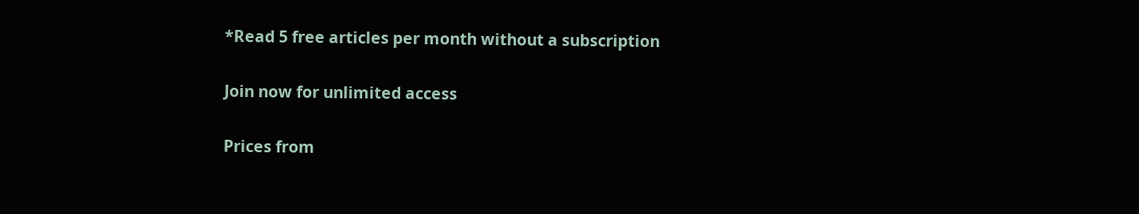*Read 5 free articles per month without a subscription

Join now for unlimited access

Prices from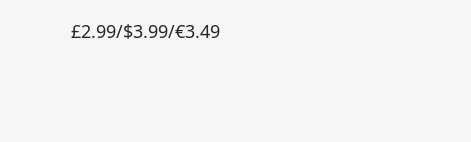£2.99/$3.99/€3.49